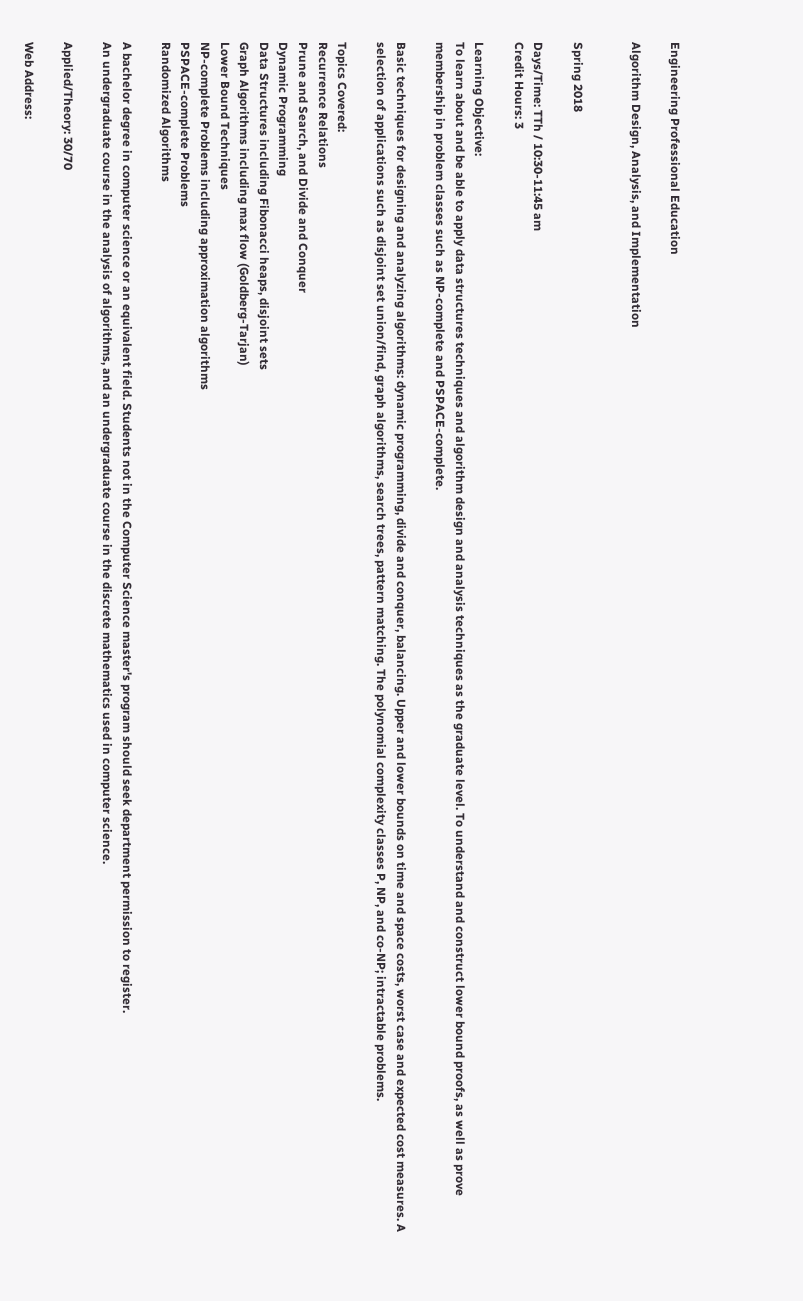Engineering Professional Education

Algorithm Design, Analysis, and Implementation


Spring 2018

Days/Time: TTh / 10:30-11:45 am
Credit Hours: 3

Learning Objective:
To learn about and be able to apply data structures techniques and algorithm design and analysis techniques as the graduate level. To understand and construct lower bound proofs, as well as prove membership in problem classes such as NP-complete and PSPACE-complete.

Basic techniques for designing and analyzing algorithms: dynamic programming, divide and conquer, balancing. Upper and lower bounds on time and space costs, worst case and expected cost measures. A selection of applications such as disjoint set union/find, graph algorithms, search trees, pattern matching. The polynomial complexity classes P, NP, and co-NP; intractable problems.

Topics Covered:
Recurrence Relations
Prune and Search, and Divide and Conquer
Dynamic Programming
Data Structures including Fibonacci heaps, disjoint sets
Graph Algorithms including max flow (Goldberg-Tarjan)
Lower Bound Techniques
NP-complete Problems including approximation algorithms
PSPACE-complete Problems
Randomized Algorithms

A bachelor degree in computer science or an equivalent field. Students not in the Computer Science master's program should seek department permission to register.
An undergraduate course in the analysis of algorithms, and an undergraduate course in the discrete mathematics used in computer science.

Applied/Theory: 30/70

Web Address: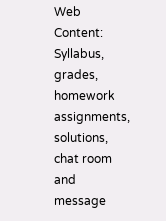Web Content:
Syllabus, grades, homework assignments, solutions, chat room and message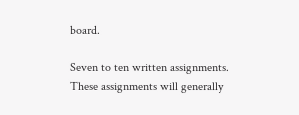board.

Seven to ten written assignments. These assignments will generally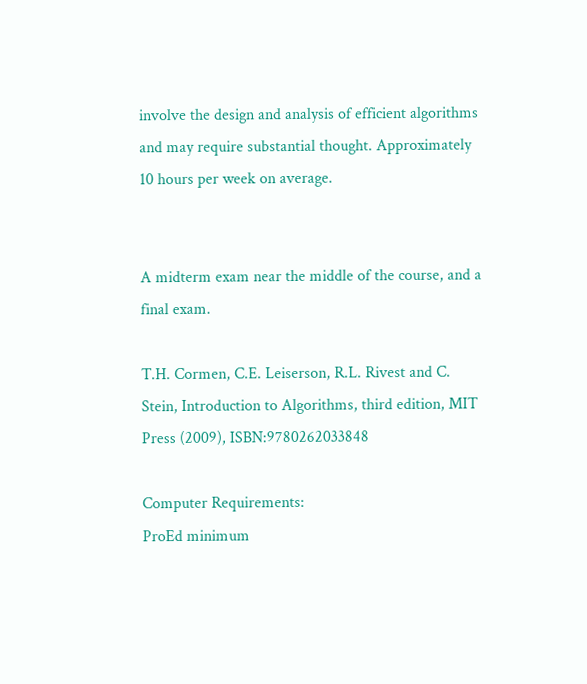involve the design and analysis of efficient algorithms and may require substantial thought. Approximately 10 hours per week on average.


A midterm exam near the middle of the course, and a final exam.

T.H. Cormen, C.E. Leiserson, R.L. Rivest and C. Stein, Introduction to Algorithms, third edition, MIT Press (2009), ISBN:9780262033848

Computer Requirements:
ProEd minimum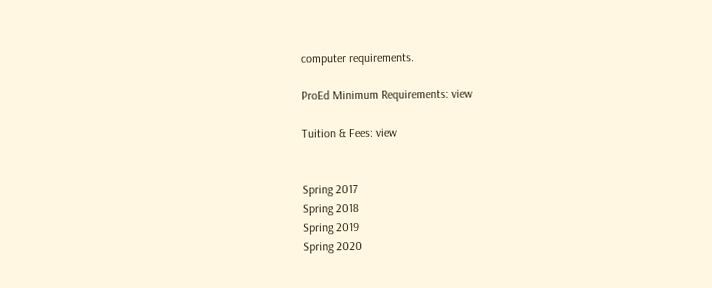computer requirements.

ProEd Minimum Requirements: view

Tuition & Fees: view


Spring 2017
Spring 2018
Spring 2019
Spring 2020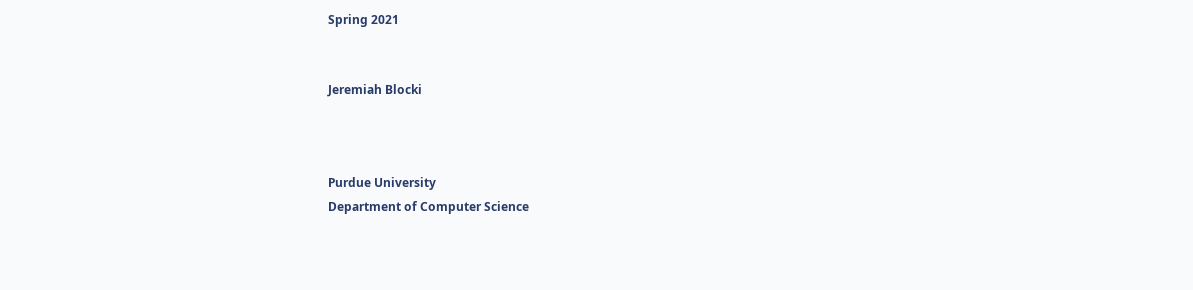Spring 2021


Jeremiah Blocki



Purdue University
Department of Computer Science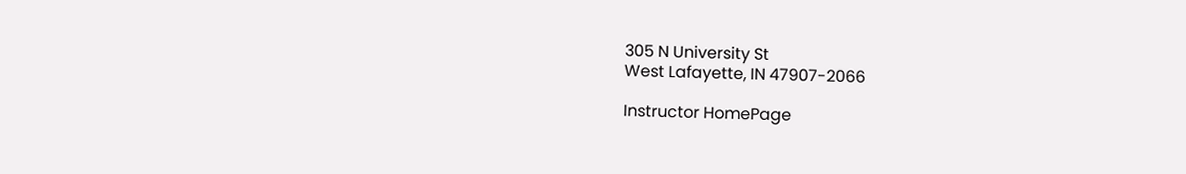305 N University St
West Lafayette, IN 47907-2066

Instructor HomePage